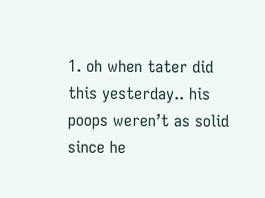1. oh when tater did this yesterday.. his poops weren’t as solid since he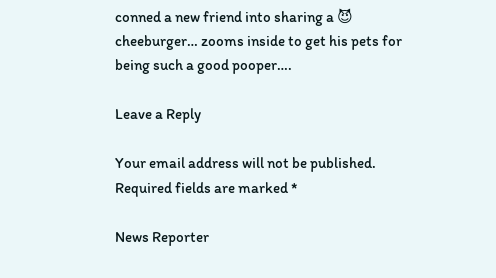conned a new friend into sharing a 😈 cheeburger… zooms inside to get his pets for being such a good pooper….

Leave a Reply

Your email address will not be published. Required fields are marked *

News Reporter